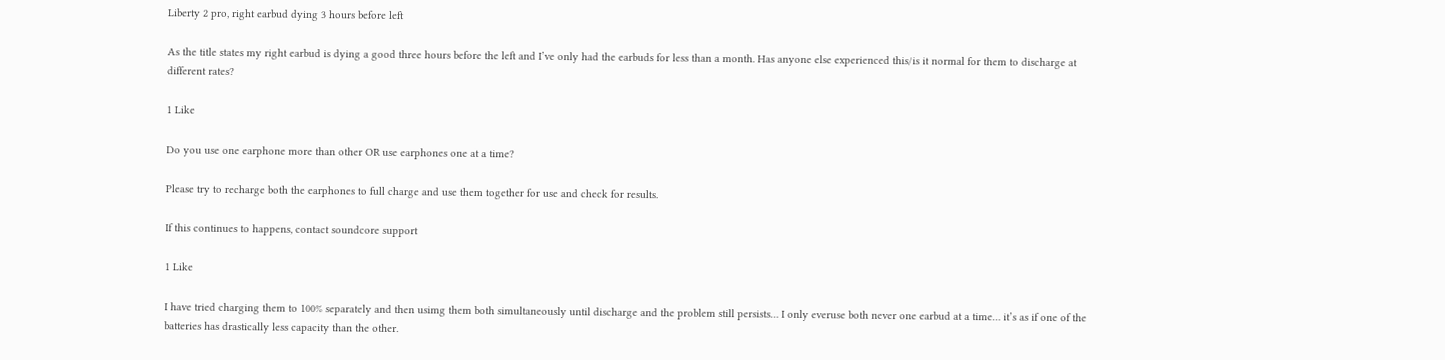Liberty 2 pro, right earbud dying 3 hours before left

As the title states my right earbud is dying a good three hours before the left and I’ve only had the earbuds for less than a month. Has anyone else experienced this/is it normal for them to discharge at different rates?

1 Like

Do you use one earphone more than other OR use earphones one at a time?

Please try to recharge both the earphones to full charge and use them together for use and check for results.

If this continues to happens, contact soundcore support

1 Like

I have tried charging them to 100% separately and then usimg them both simultaneously until discharge and the problem still persists… I only everuse both never one earbud at a time… it’s as if one of the batteries has drastically less capacity than the other.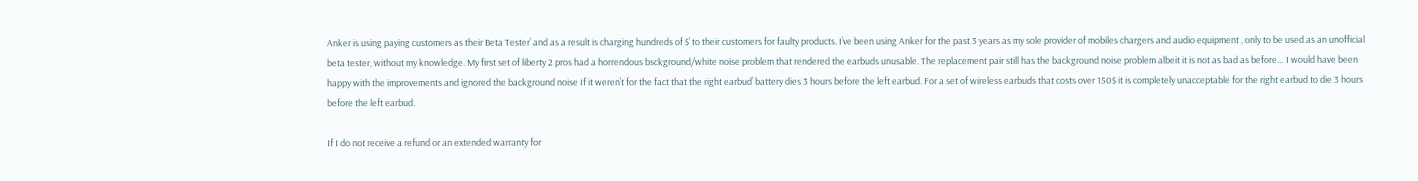Anker is using paying customers as their Beta Tester’ and as a result is charging hundreds of $’ to their customers for faulty products. I’ve been using Anker for the past 3 years as my sole provider of mobiles chargers and audio equipment , only to be used as an unofficial beta tester, without my knowledge. My first set of liberty 2 pros had a horrendous bsckground/white noise problem that rendered the earbuds unusable. The replacement pair still has the background noise problem albeit it is not as bad as before… I would have been happy with the improvements and ignored the background noise If it weren’t for the fact that the right earbud’ battery dies 3 hours before the left earbud. For a set of wireless earbuds that costs over 150$ it is completely unacceptable for the right earbud to die 3 hours before the left earbud.

If I do not receive a refund or an extended warranty for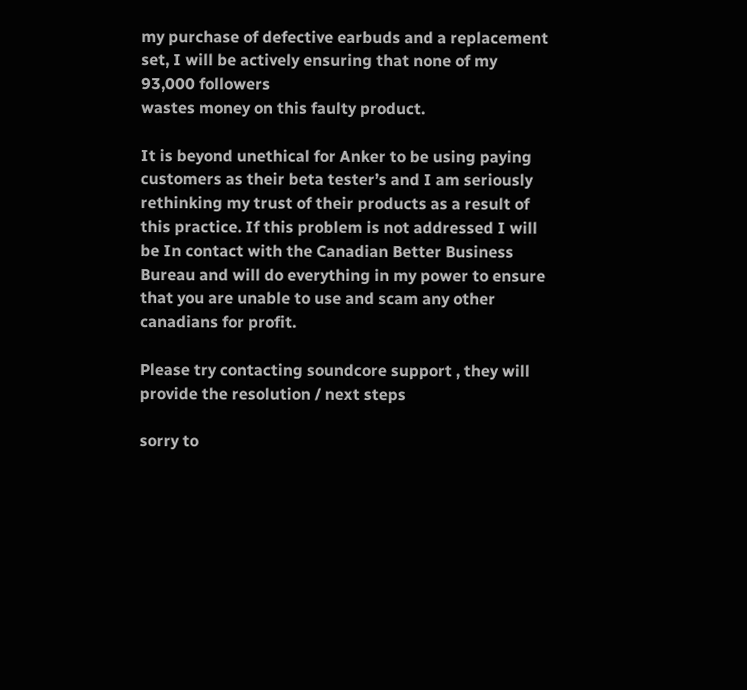my purchase of defective earbuds and a replacement set, I will be actively ensuring that none of my 93,000 followers
wastes money on this faulty product.

It is beyond unethical for Anker to be using paying customers as their beta tester’s and I am seriously rethinking my trust of their products as a result of this practice. If this problem is not addressed I will be In contact with the Canadian Better Business Bureau and will do everything in my power to ensure that you are unable to use and scam any other canadians for profit.

Please try contacting soundcore support , they will provide the resolution / next steps

sorry to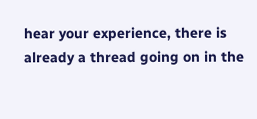hear your experience, there is already a thread going on in the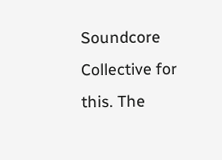Soundcore Collective for this. The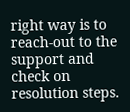right way is to reach-out to the support and check on resolution steps.